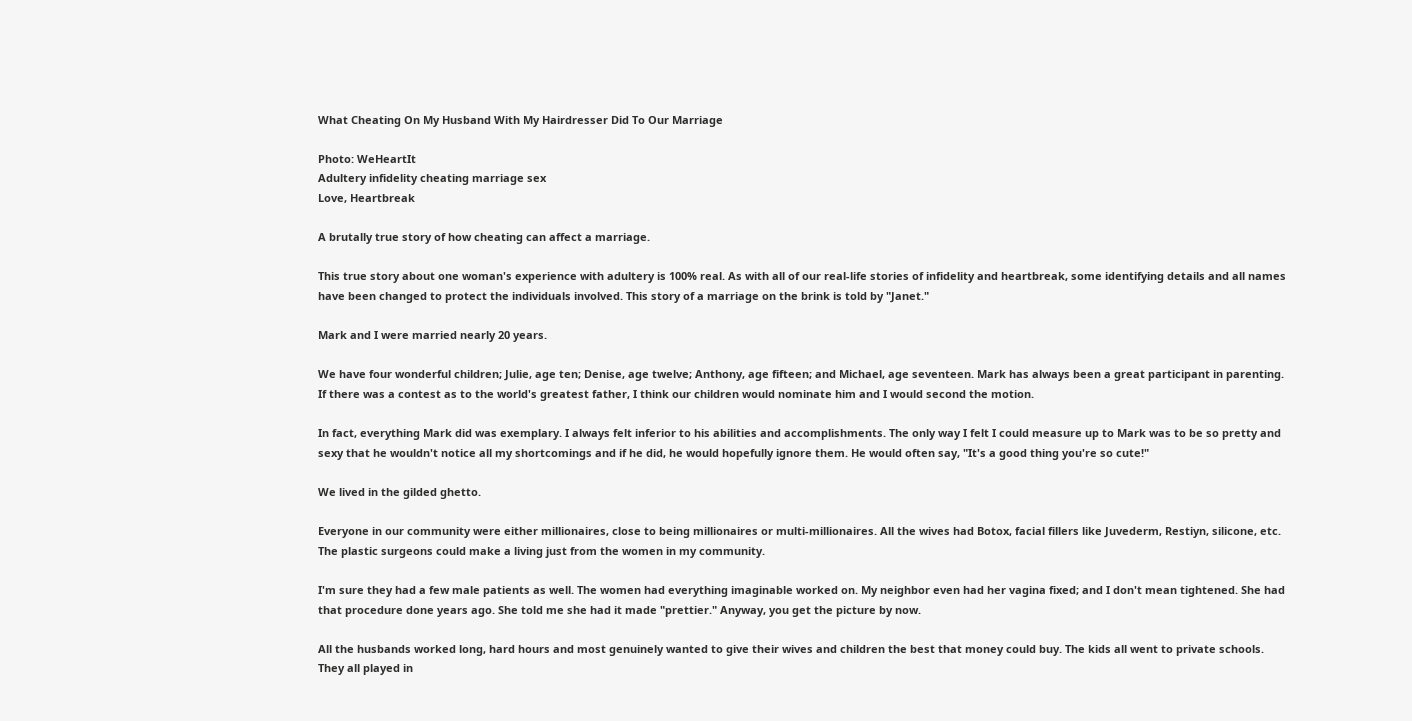What Cheating On My Husband With My Hairdresser Did To Our Marriage

Photo: WeHeartIt
Adultery infidelity cheating marriage sex
Love, Heartbreak

A brutally true story of how cheating can affect a marriage.

This true story about one woman's experience with adultery is 100% real. As with all of our real-life stories of infidelity and heartbreak, some identifying details and all names have been changed to protect the individuals involved. This story of a marriage on the brink is told by "Janet."

Mark and I were married nearly 20 years.

We have four wonderful children; Julie, age ten; Denise, age twelve; Anthony, age fifteen; and Michael, age seventeen. Mark has always been a great participant in parenting. If there was a contest as to the world's greatest father, I think our children would nominate him and I would second the motion.

In fact, everything Mark did was exemplary. I always felt inferior to his abilities and accomplishments. The only way I felt I could measure up to Mark was to be so pretty and sexy that he wouldn't notice all my shortcomings and if he did, he would hopefully ignore them. He would often say, "It's a good thing you're so cute!"

We lived in the gilded ghetto.

Everyone in our community were either millionaires, close to being millionaires or multi-millionaires. All the wives had Botox, facial fillers like Juvederm, Restiyn, silicone, etc. The plastic surgeons could make a living just from the women in my community.

I'm sure they had a few male patients as well. The women had everything imaginable worked on. My neighbor even had her vagina fixed; and I don't mean tightened. She had that procedure done years ago. She told me she had it made "prettier." Anyway, you get the picture by now.

All the husbands worked long, hard hours and most genuinely wanted to give their wives and children the best that money could buy. The kids all went to private schools. They all played in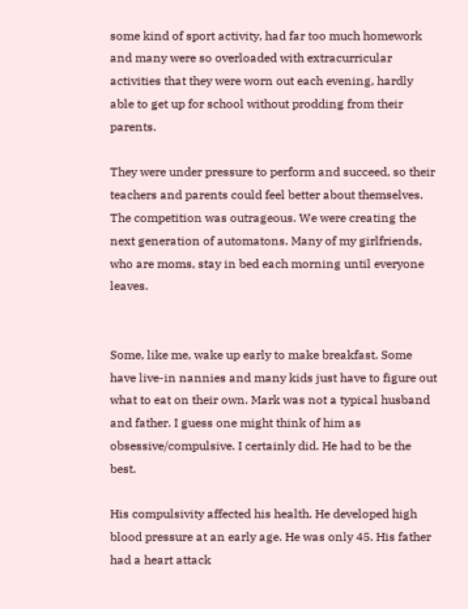some kind of sport activity, had far too much homework and many were so overloaded with extracurricular activities that they were worn out each evening, hardly able to get up for school without prodding from their parents.

They were under pressure to perform and succeed, so their teachers and parents could feel better about themselves. The competition was outrageous. We were creating the next generation of automatons. Many of my girlfriends, who are moms, stay in bed each morning until everyone leaves.


Some, like me, wake up early to make breakfast. Some have live-in nannies and many kids just have to figure out what to eat on their own. Mark was not a typical husband and father. I guess one might think of him as obsessive/compulsive. I certainly did. He had to be the best.

His compulsivity affected his health. He developed high blood pressure at an early age. He was only 45. His father had a heart attack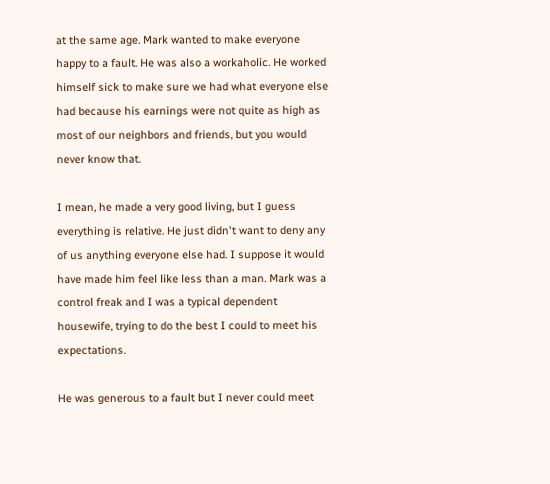at the same age. Mark wanted to make everyone happy to a fault. He was also a workaholic. He worked himself sick to make sure we had what everyone else had because his earnings were not quite as high as most of our neighbors and friends, but you would never know that.

I mean, he made a very good living, but I guess everything is relative. He just didn't want to deny any of us anything everyone else had. I suppose it would have made him feel like less than a man. Mark was a control freak and I was a typical dependent housewife, trying to do the best I could to meet his expectations.

He was generous to a fault but I never could meet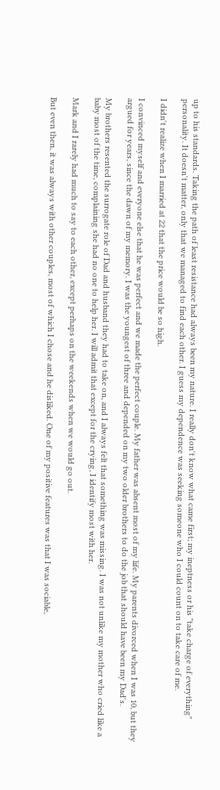up to his standards. Taking the path of least resistance had always been my nature. I really don't know what came first; my ineptness or his "take charge of everything" personality. It doesn't matter, only that we managed to find each other. I guess my dependence was seeking someone who I could count on to take care of me.

I didn't realize when I married at 22 that the price would be so high.

I convinced myself and everyone else that he was perfect and we made the perfect couple. My father was absent most of my life. My parents divorced when I was 10, but they argued for years, since the dawn of my memory. I was the youngest of three and depended on my two older brothers to do the job that should have been my Dad's.

My brothers resented the surrogate role of Dad and husband they had to take on, and I always felt that something was missing. I was not unlike my mother who cried like a baby most of the time, complaining she had no one to help her. I will admit that except for the crying, I identify most with her.

Mark and I rarely had much to say to each other, except perhaps on the weekends when we would go out.

But even then, it was always with other couples, most of which I chose and he disliked. One of my positive features was that I was sociable,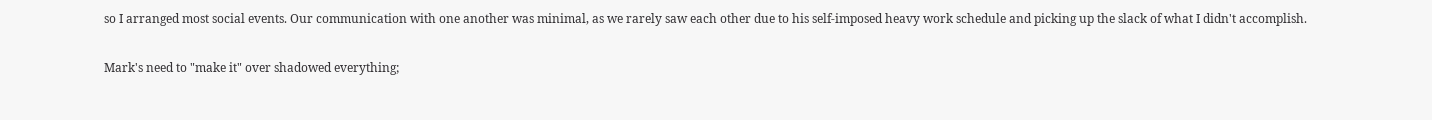so I arranged most social events. Our communication with one another was minimal, as we rarely saw each other due to his self-imposed heavy work schedule and picking up the slack of what I didn't accomplish.

Mark's need to "make it" over shadowed everything;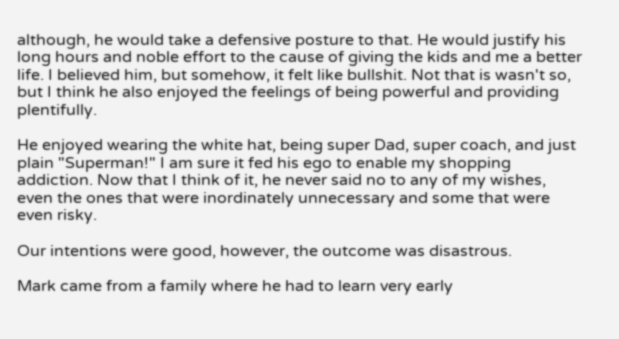although, he would take a defensive posture to that. He would justify his long hours and noble effort to the cause of giving the kids and me a better life. I believed him, but somehow, it felt like bullshit. Not that is wasn't so, but I think he also enjoyed the feelings of being powerful and providing plentifully.

He enjoyed wearing the white hat, being super Dad, super coach, and just plain "Superman!" I am sure it fed his ego to enable my shopping addiction. Now that I think of it, he never said no to any of my wishes, even the ones that were inordinately unnecessary and some that were even risky.

Our intentions were good, however, the outcome was disastrous.

Mark came from a family where he had to learn very early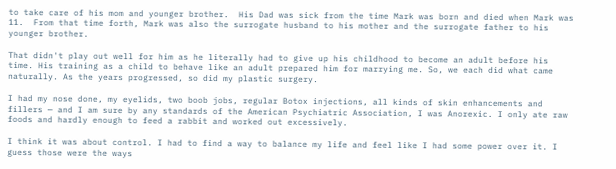to take care of his mom and younger brother.  His Dad was sick from the time Mark was born and died when Mark was 11.  From that time forth, Mark was also the surrogate husband to his mother and the surrogate father to his younger brother.

That didn't play out well for him as he literally had to give up his childhood to become an adult before his time. His training as a child to behave like an adult prepared him for marrying me. So, we each did what came naturally. As the years progressed, so did my plastic surgery.

I had my nose done, my eyelids, two boob jobs, regular Botox injections, all kinds of skin enhancements and fillers — and I am sure by any standards of the American Psychiatric Association, I was Anorexic. I only ate raw foods and hardly enough to feed a rabbit and worked out excessively.

I think it was about control. I had to find a way to balance my life and feel like I had some power over it. I guess those were the ways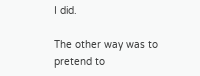I did.

The other way was to pretend to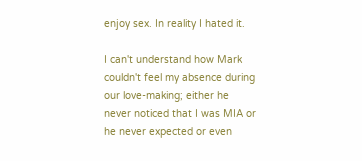enjoy sex. In reality I hated it.

I can't understand how Mark couldn't feel my absence during our love-making; either he never noticed that I was MIA or he never expected or even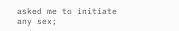asked me to initiate any sex;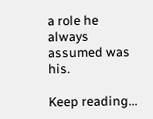a role he always assumed was his.

Keep reading...